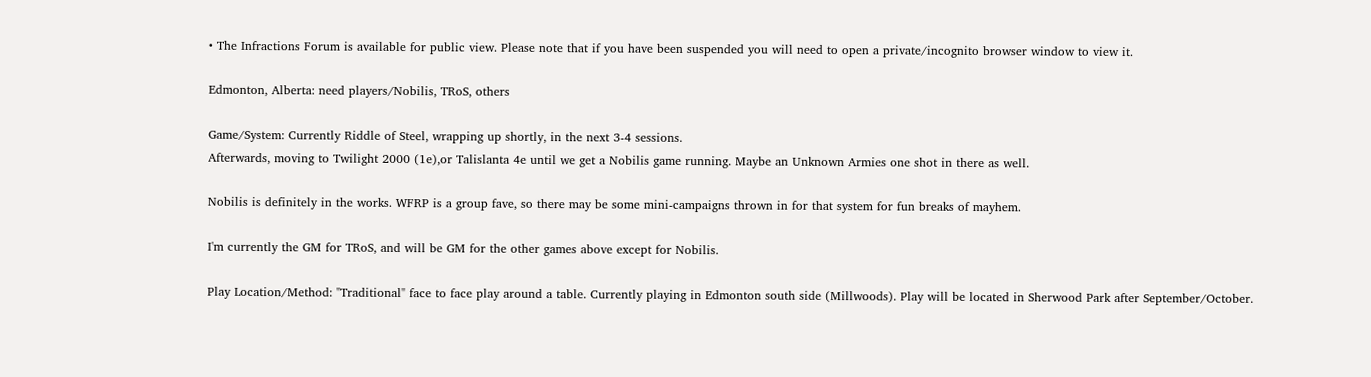• The Infractions Forum is available for public view. Please note that if you have been suspended you will need to open a private/incognito browser window to view it.

Edmonton, Alberta: need players/Nobilis, TRoS, others

Game/System: Currently Riddle of Steel, wrapping up shortly, in the next 3-4 sessions.
Afterwards, moving to Twilight 2000 (1e),or Talislanta 4e until we get a Nobilis game running. Maybe an Unknown Armies one shot in there as well.

Nobilis is definitely in the works. WFRP is a group fave, so there may be some mini-campaigns thrown in for that system for fun breaks of mayhem.

I'm currently the GM for TRoS, and will be GM for the other games above except for Nobilis.

Play Location/Method: "Traditional" face to face play around a table. Currently playing in Edmonton south side (Millwoods). Play will be located in Sherwood Park after September/October.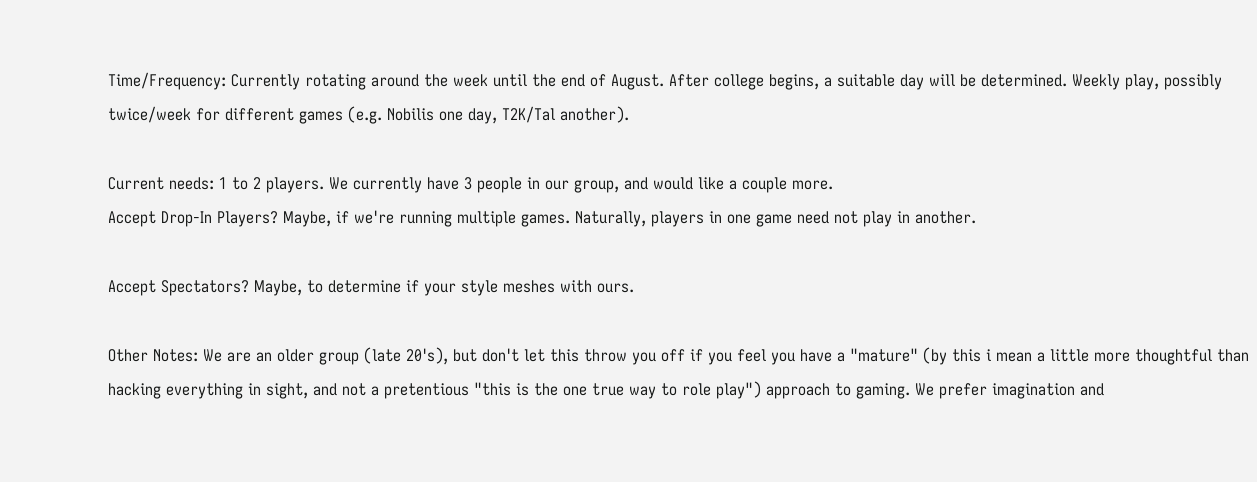Time/Frequency: Currently rotating around the week until the end of August. After college begins, a suitable day will be determined. Weekly play, possibly twice/week for different games (e.g. Nobilis one day, T2K/Tal another).

Current needs: 1 to 2 players. We currently have 3 people in our group, and would like a couple more.
Accept Drop-In Players? Maybe, if we're running multiple games. Naturally, players in one game need not play in another.

Accept Spectators? Maybe, to determine if your style meshes with ours.

Other Notes: We are an older group (late 20's), but don't let this throw you off if you feel you have a "mature" (by this i mean a little more thoughtful than hacking everything in sight, and not a pretentious "this is the one true way to role play") approach to gaming. We prefer imagination and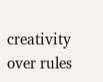creativity over rules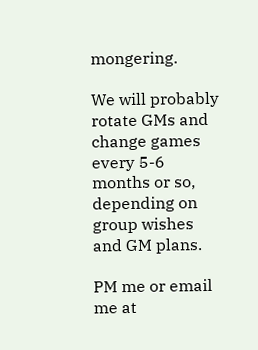mongering.

We will probably rotate GMs and change games every 5-6 months or so, depending on group wishes and GM plans.

PM me or email me at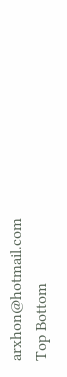arxhon@hotmail.com
Top Bottom